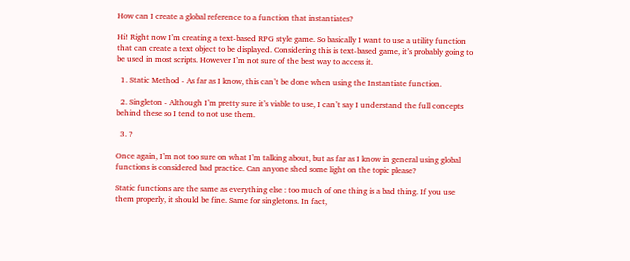How can I create a global reference to a function that instantiates?

Hi! Right now I’m creating a text-based RPG style game. So basically I want to use a utility function that can create a text object to be displayed. Considering this is text-based game, it’s probably going to be used in most scripts. However I’m not sure of the best way to access it.

  1. Static Method - As far as I know, this can’t be done when using the Instantiate function.

  2. Singleton - Although I’m pretty sure it’s viable to use, I can’t say I understand the full concepts behind these so I tend to not use them.

  3. ?

Once again, I’m not too sure on what I’m talking about, but as far as I know in general using global functions is considered bad practice. Can anyone shed some light on the topic please?

Static functions are the same as everything else : too much of one thing is a bad thing. If you use them properly, it should be fine. Same for singletons. In fact,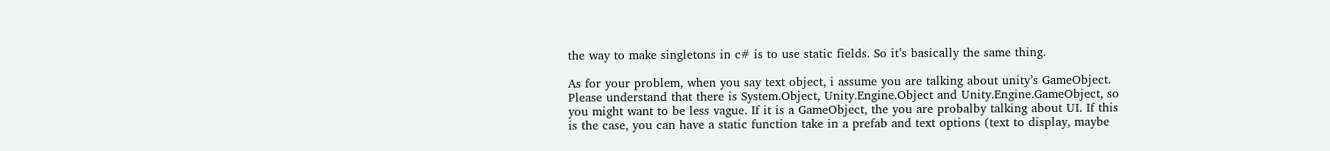the way to make singletons in c# is to use static fields. So it’s basically the same thing.

As for your problem, when you say text object, i assume you are talking about unity’s GameObject. Please understand that there is System.Object, Unity.Engine.Object and Unity.Engine.GameObject, so you might want to be less vague. If it is a GameObject, the you are probalby talking about UI. If this is the case, you can have a static function take in a prefab and text options (text to display, maybe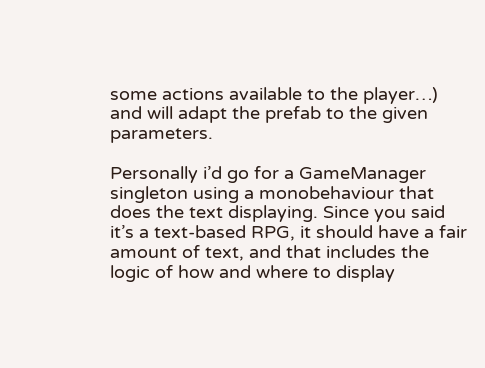some actions available to the player…) and will adapt the prefab to the given parameters.

Personally i’d go for a GameManager singleton using a monobehaviour that does the text displaying. Since you said it’s a text-based RPG, it should have a fair amount of text, and that includes the logic of how and where to display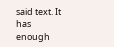said text. It has enough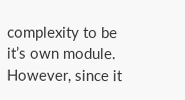complexity to be it’s own module. However, since it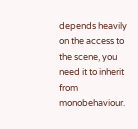depends heavily on the access to the scene, you need it to inherit from monobehaviour.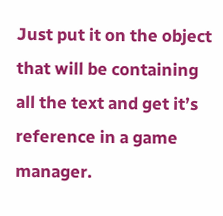Just put it on the object that will be containing all the text and get it’s reference in a game manager.